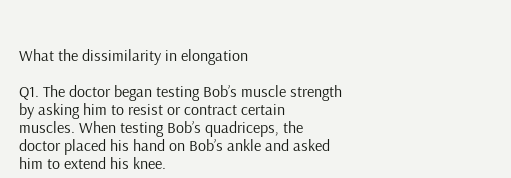What the dissimilarity in elongation

Q1. The doctor began testing Bob’s muscle strength by asking him to resist or contract certain muscles. When testing Bob’s quadriceps, the doctor placed his hand on Bob’s ankle and asked him to extend his knee.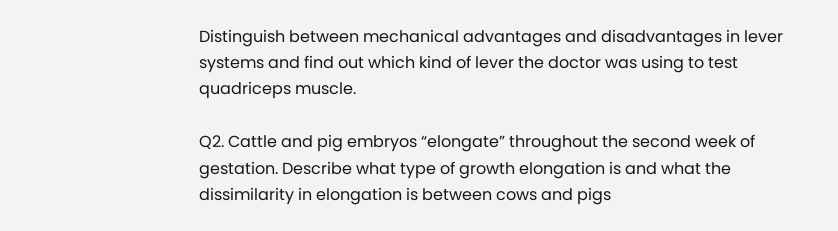Distinguish between mechanical advantages and disadvantages in lever systems and find out which kind of lever the doctor was using to test quadriceps muscle.

Q2. Cattle and pig embryos “elongate” throughout the second week of gestation. Describe what type of growth elongation is and what the dissimilarity in elongation is between cows and pigs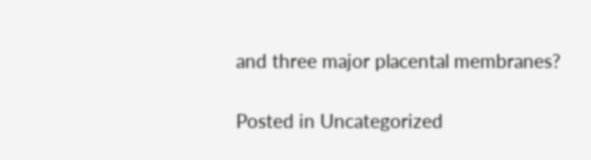and three major placental membranes?

Posted in Uncategorized